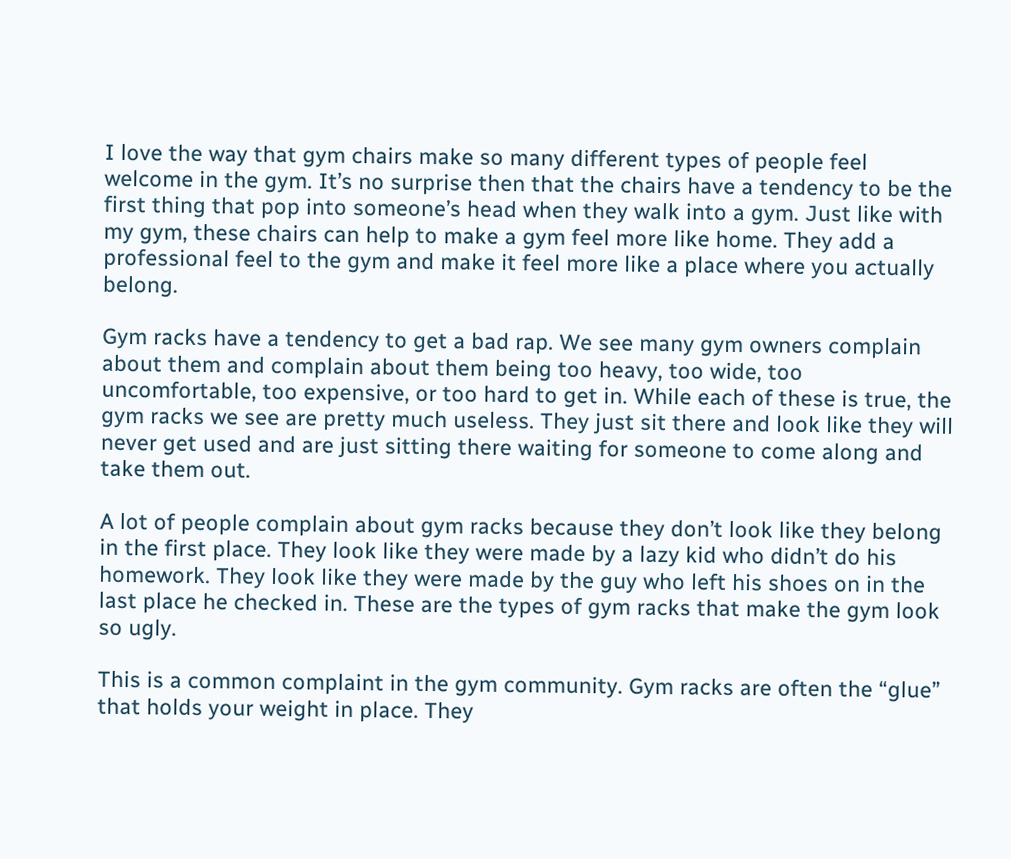I love the way that gym chairs make so many different types of people feel welcome in the gym. It’s no surprise then that the chairs have a tendency to be the first thing that pop into someone’s head when they walk into a gym. Just like with my gym, these chairs can help to make a gym feel more like home. They add a professional feel to the gym and make it feel more like a place where you actually belong.

Gym racks have a tendency to get a bad rap. We see many gym owners complain about them and complain about them being too heavy, too wide, too uncomfortable, too expensive, or too hard to get in. While each of these is true, the gym racks we see are pretty much useless. They just sit there and look like they will never get used and are just sitting there waiting for someone to come along and take them out.

A lot of people complain about gym racks because they don’t look like they belong in the first place. They look like they were made by a lazy kid who didn’t do his homework. They look like they were made by the guy who left his shoes on in the last place he checked in. These are the types of gym racks that make the gym look so ugly.

This is a common complaint in the gym community. Gym racks are often the “glue” that holds your weight in place. They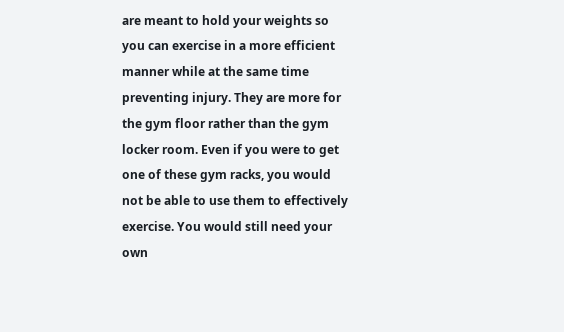are meant to hold your weights so you can exercise in a more efficient manner while at the same time preventing injury. They are more for the gym floor rather than the gym locker room. Even if you were to get one of these gym racks, you would not be able to use them to effectively exercise. You would still need your own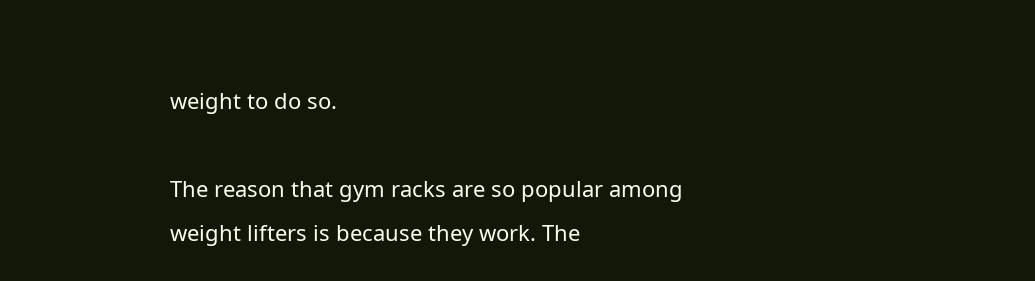weight to do so.

The reason that gym racks are so popular among weight lifters is because they work. The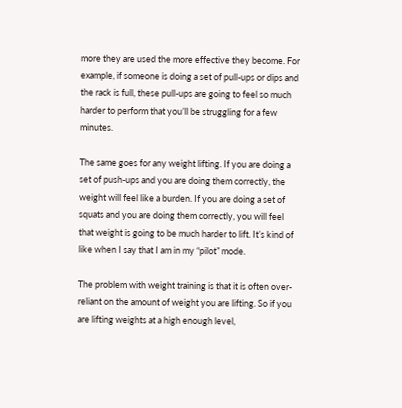more they are used the more effective they become. For example, if someone is doing a set of pull-ups or dips and the rack is full, these pull-ups are going to feel so much harder to perform that you’ll be struggling for a few minutes.

The same goes for any weight lifting. If you are doing a set of push-ups and you are doing them correctly, the weight will feel like a burden. If you are doing a set of squats and you are doing them correctly, you will feel that weight is going to be much harder to lift. It’s kind of like when I say that I am in my “pilot” mode.

The problem with weight training is that it is often over-reliant on the amount of weight you are lifting. So if you are lifting weights at a high enough level,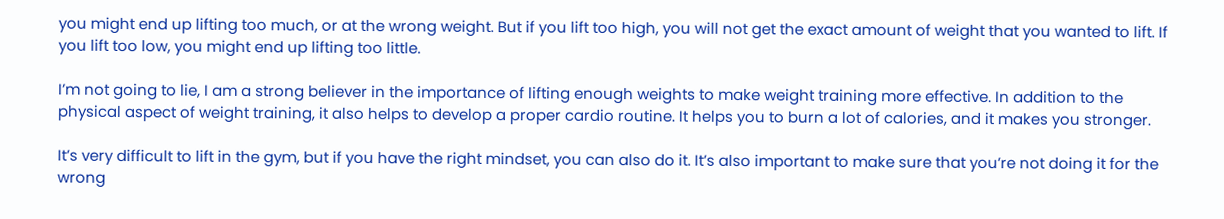you might end up lifting too much, or at the wrong weight. But if you lift too high, you will not get the exact amount of weight that you wanted to lift. If you lift too low, you might end up lifting too little.

I’m not going to lie, I am a strong believer in the importance of lifting enough weights to make weight training more effective. In addition to the physical aspect of weight training, it also helps to develop a proper cardio routine. It helps you to burn a lot of calories, and it makes you stronger.

It’s very difficult to lift in the gym, but if you have the right mindset, you can also do it. It’s also important to make sure that you’re not doing it for the wrong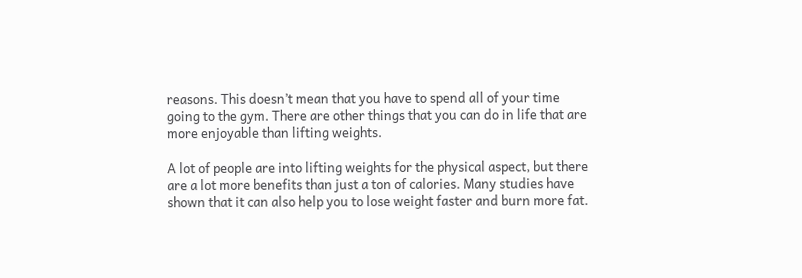reasons. This doesn’t mean that you have to spend all of your time going to the gym. There are other things that you can do in life that are more enjoyable than lifting weights.

A lot of people are into lifting weights for the physical aspect, but there are a lot more benefits than just a ton of calories. Many studies have shown that it can also help you to lose weight faster and burn more fat.